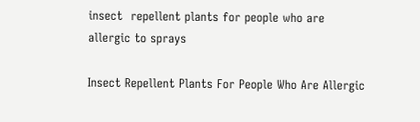insect  repellent plants for people who are allergic to sprays

Insect Repellent Plants For People Who Are Allergic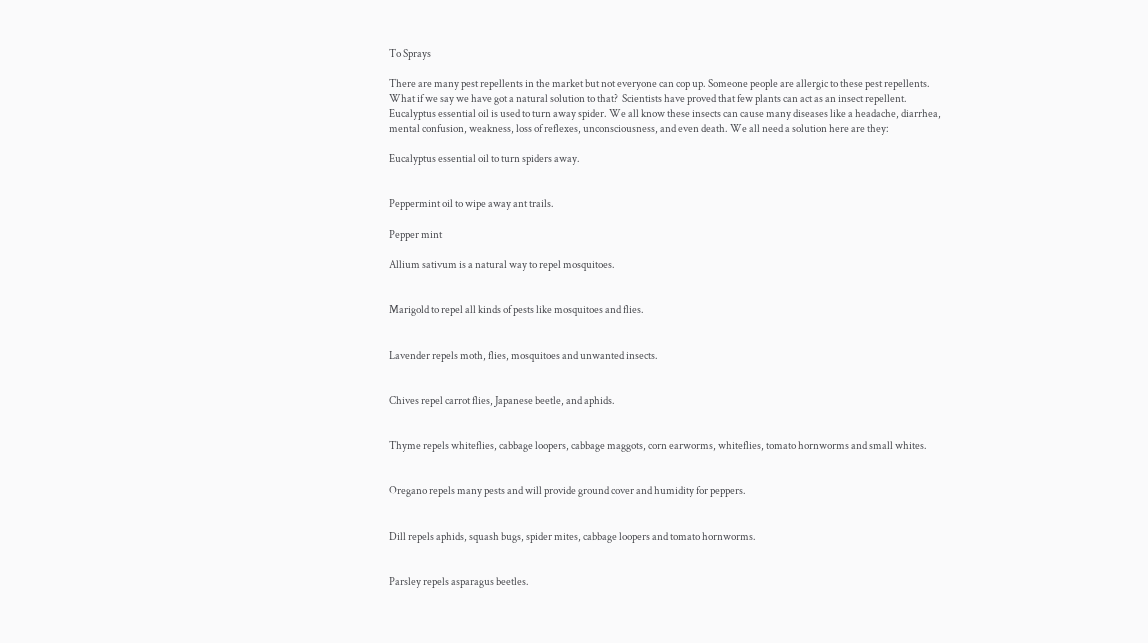To Sprays

There are many pest repellents in the market but not everyone can cop up. Someone people are allergic to these pest repellents. What if we say we have got a natural solution to that?  Scientists have proved that few plants can act as an insect repellent. Eucalyptus essential oil is used to turn away spider. We all know these insects can cause many diseases like a headache, diarrhea, mental confusion, weakness, loss of reflexes, unconsciousness, and even death. We all need a solution here are they:

Eucalyptus essential oil to turn spiders away.


Peppermint oil to wipe away ant trails.

Pepper mint

Allium sativum is a natural way to repel mosquitoes.


Marigold to repel all kinds of pests like mosquitoes and flies.


Lavender repels moth, flies, mosquitoes and unwanted insects.


Chives repel carrot flies, Japanese beetle, and aphids.


Thyme repels whiteflies, cabbage loopers, cabbage maggots, corn earworms, whiteflies, tomato hornworms and small whites.


Oregano repels many pests and will provide ground cover and humidity for peppers.


Dill repels aphids, squash bugs, spider mites, cabbage loopers and tomato hornworms.


Parsley repels asparagus beetles.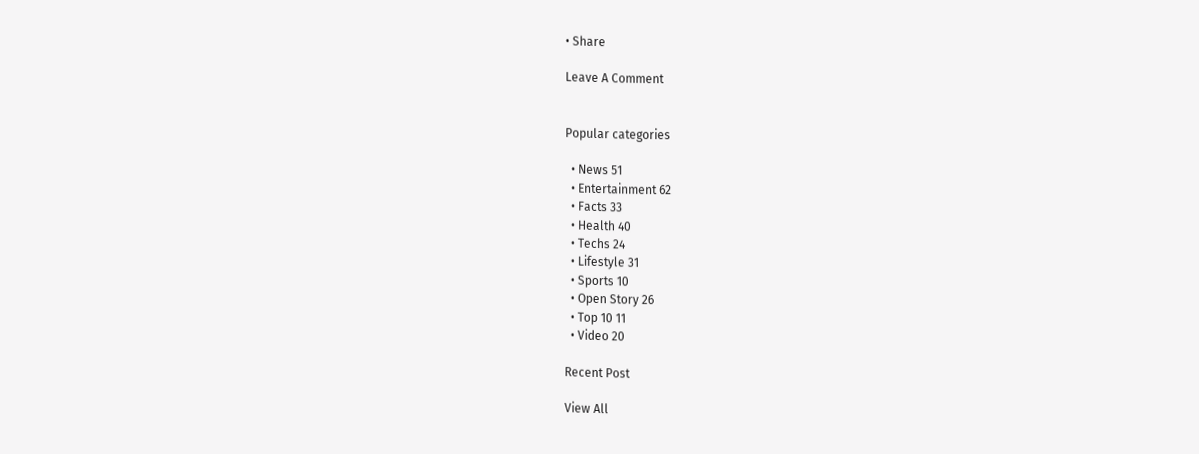• Share

Leave A Comment


Popular categories

  • News 51
  • Entertainment 62
  • Facts 33
  • Health 40
  • Techs 24
  • Lifestyle 31
  • Sports 10
  • Open Story 26
  • Top 10 11
  • Video 20

Recent Post

View All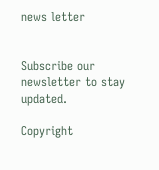news letter


Subscribe our newsletter to stay updated.

Copyright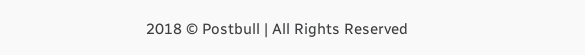2018 © Postbull | All Rights Reserved